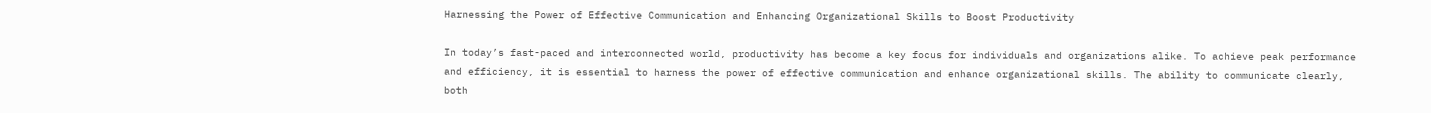Harnessing the Power of Effective Communication and Enhancing Organizational Skills to Boost Productivity

In today’s fast-paced and interconnected world, productivity has become a key focus for individuals and organizations alike. To achieve peak performance and efficiency, it is essential to harness the power of effective communication and enhance organizational skills. The ability to communicate clearly, both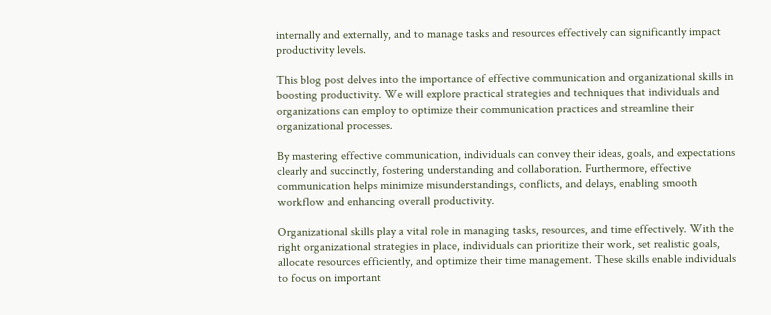internally and externally, and to manage tasks and resources effectively can significantly impact productivity levels.

This blog post delves into the importance of effective communication and organizational skills in boosting productivity. We will explore practical strategies and techniques that individuals and organizations can employ to optimize their communication practices and streamline their organizational processes.

By mastering effective communication, individuals can convey their ideas, goals, and expectations clearly and succinctly, fostering understanding and collaboration. Furthermore, effective communication helps minimize misunderstandings, conflicts, and delays, enabling smooth workflow and enhancing overall productivity.

Organizational skills play a vital role in managing tasks, resources, and time effectively. With the right organizational strategies in place, individuals can prioritize their work, set realistic goals, allocate resources efficiently, and optimize their time management. These skills enable individuals to focus on important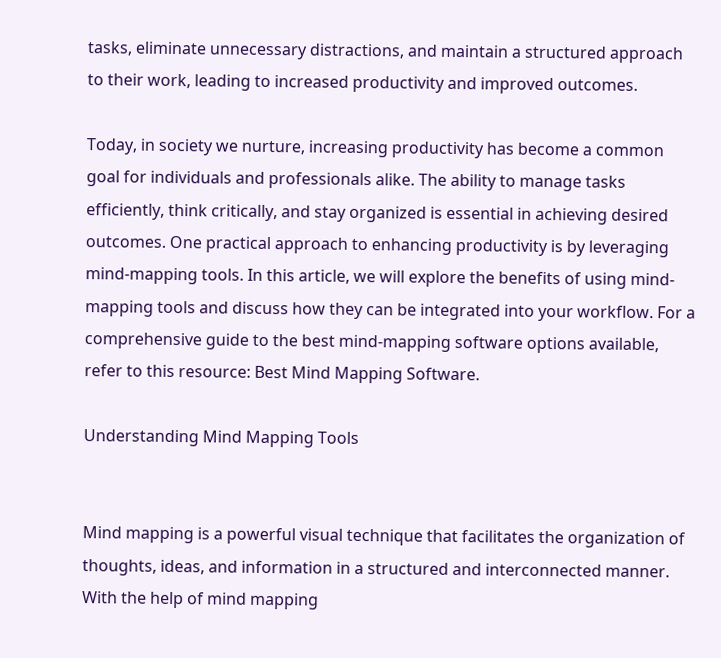tasks, eliminate unnecessary distractions, and maintain a structured approach to their work, leading to increased productivity and improved outcomes.

Today, in society we nurture, increasing productivity has become a common goal for individuals and professionals alike. The ability to manage tasks efficiently, think critically, and stay organized is essential in achieving desired outcomes. One practical approach to enhancing productivity is by leveraging mind-mapping tools. In this article, we will explore the benefits of using mind-mapping tools and discuss how they can be integrated into your workflow. For a comprehensive guide to the best mind-mapping software options available, refer to this resource: Best Mind Mapping Software.

Understanding Mind Mapping Tools


Mind mapping is a powerful visual technique that facilitates the organization of thoughts, ideas, and information in a structured and interconnected manner. With the help of mind mapping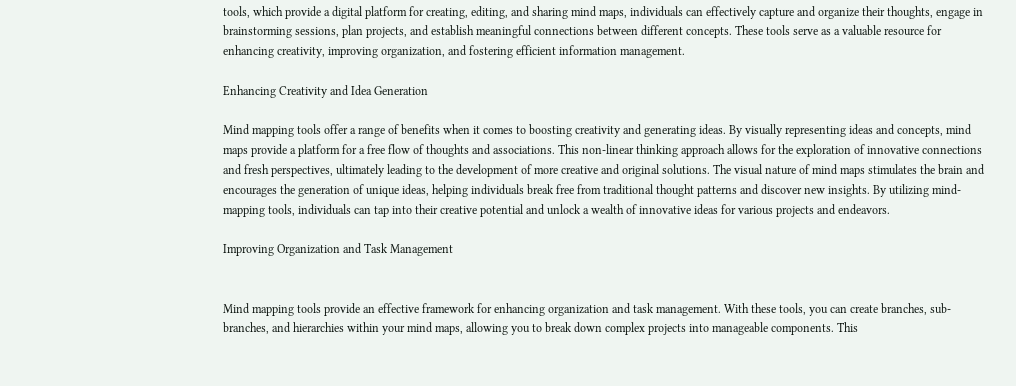tools, which provide a digital platform for creating, editing, and sharing mind maps, individuals can effectively capture and organize their thoughts, engage in brainstorming sessions, plan projects, and establish meaningful connections between different concepts. These tools serve as a valuable resource for enhancing creativity, improving organization, and fostering efficient information management.

Enhancing Creativity and Idea Generation

Mind mapping tools offer a range of benefits when it comes to boosting creativity and generating ideas. By visually representing ideas and concepts, mind maps provide a platform for a free flow of thoughts and associations. This non-linear thinking approach allows for the exploration of innovative connections and fresh perspectives, ultimately leading to the development of more creative and original solutions. The visual nature of mind maps stimulates the brain and encourages the generation of unique ideas, helping individuals break free from traditional thought patterns and discover new insights. By utilizing mind-mapping tools, individuals can tap into their creative potential and unlock a wealth of innovative ideas for various projects and endeavors.

Improving Organization and Task Management


Mind mapping tools provide an effective framework for enhancing organization and task management. With these tools, you can create branches, sub-branches, and hierarchies within your mind maps, allowing you to break down complex projects into manageable components. This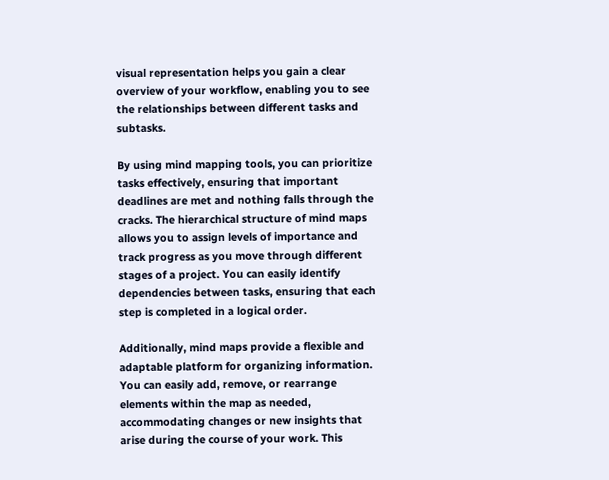visual representation helps you gain a clear overview of your workflow, enabling you to see the relationships between different tasks and subtasks.

By using mind mapping tools, you can prioritize tasks effectively, ensuring that important deadlines are met and nothing falls through the cracks. The hierarchical structure of mind maps allows you to assign levels of importance and track progress as you move through different stages of a project. You can easily identify dependencies between tasks, ensuring that each step is completed in a logical order.

Additionally, mind maps provide a flexible and adaptable platform for organizing information. You can easily add, remove, or rearrange elements within the map as needed, accommodating changes or new insights that arise during the course of your work. This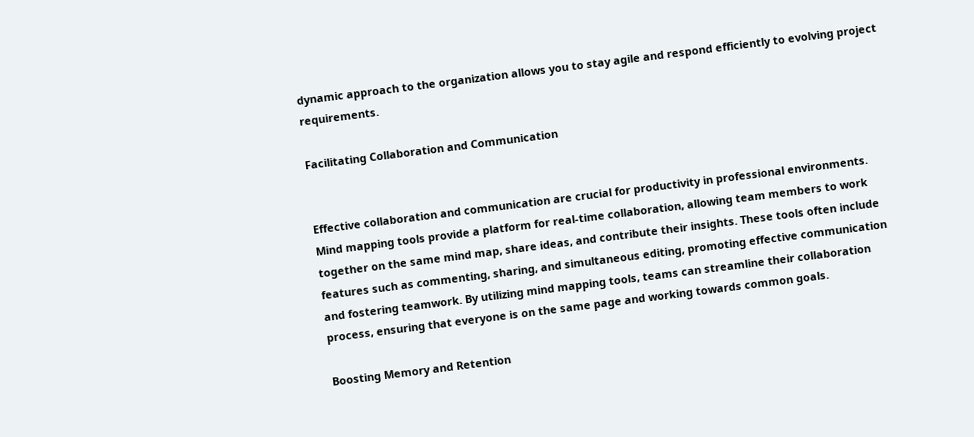dynamic approach to the organization allows you to stay agile and respond efficiently to evolving project requirements.

Facilitating Collaboration and Communication


Effective collaboration and communication are crucial for productivity in professional environments. Mind mapping tools provide a platform for real-time collaboration, allowing team members to work together on the same mind map, share ideas, and contribute their insights. These tools often include features such as commenting, sharing, and simultaneous editing, promoting effective communication and fostering teamwork. By utilizing mind mapping tools, teams can streamline their collaboration process, ensuring that everyone is on the same page and working towards common goals.

Boosting Memory and Retention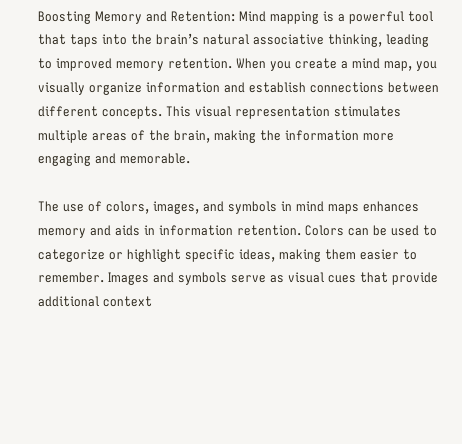Boosting Memory and Retention: Mind mapping is a powerful tool that taps into the brain’s natural associative thinking, leading to improved memory retention. When you create a mind map, you visually organize information and establish connections between different concepts. This visual representation stimulates multiple areas of the brain, making the information more engaging and memorable.

The use of colors, images, and symbols in mind maps enhances memory and aids in information retention. Colors can be used to categorize or highlight specific ideas, making them easier to remember. Images and symbols serve as visual cues that provide additional context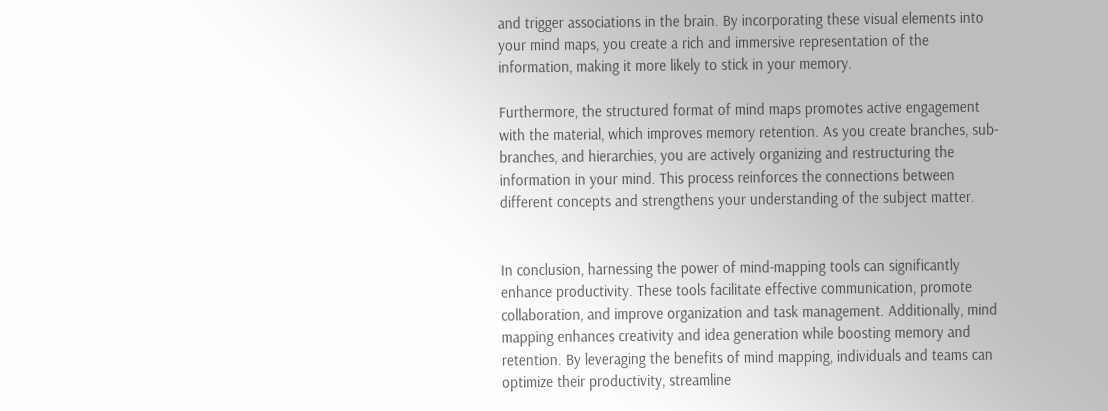and trigger associations in the brain. By incorporating these visual elements into your mind maps, you create a rich and immersive representation of the information, making it more likely to stick in your memory.

Furthermore, the structured format of mind maps promotes active engagement with the material, which improves memory retention. As you create branches, sub-branches, and hierarchies, you are actively organizing and restructuring the information in your mind. This process reinforces the connections between different concepts and strengthens your understanding of the subject matter.


In conclusion, harnessing the power of mind-mapping tools can significantly enhance productivity. These tools facilitate effective communication, promote collaboration, and improve organization and task management. Additionally, mind mapping enhances creativity and idea generation while boosting memory and retention. By leveraging the benefits of mind mapping, individuals and teams can optimize their productivity, streamline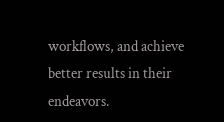workflows, and achieve better results in their endeavors.